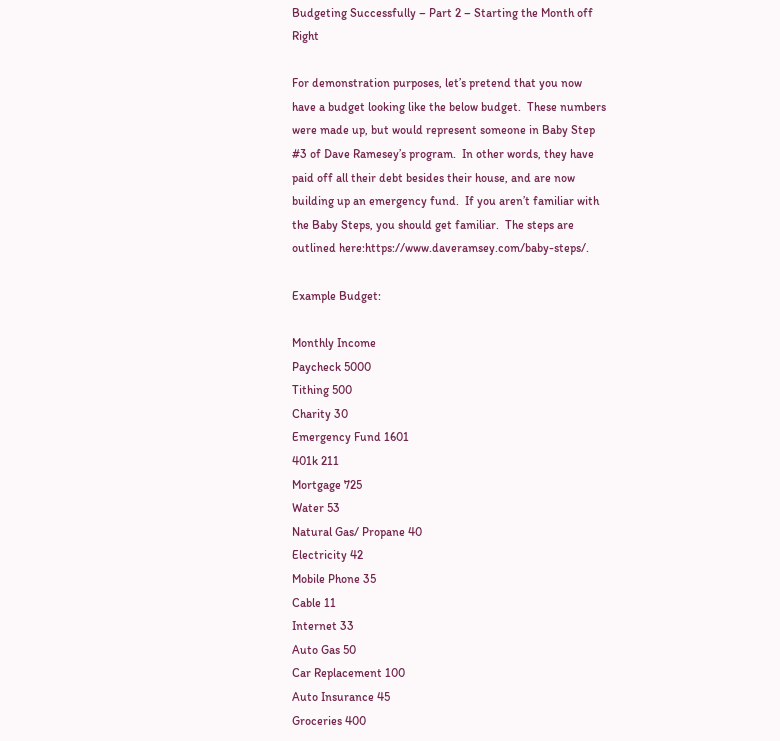Budgeting Successfully – Part 2 – Starting the Month off Right

For demonstration purposes, let’s pretend that you now have a budget looking like the below budget.  These numbers were made up, but would represent someone in Baby Step #3 of Dave Ramesey’s program.  In other words, they have paid off all their debt besides their house, and are now building up an emergency fund.  If you aren’t familiar with the Baby Steps, you should get familiar.  The steps are outlined here:https://www.daveramsey.com/baby-steps/.

Example Budget:

Monthly Income
Paycheck 5000
Tithing 500
Charity 30
Emergency Fund 1601
401k 211
Mortgage 725
Water 53
Natural Gas/ Propane 40
Electricity 42
Mobile Phone 35
Cable 11
Internet 33
Auto Gas 50
Car Replacement 100
Auto Insurance 45
Groceries 400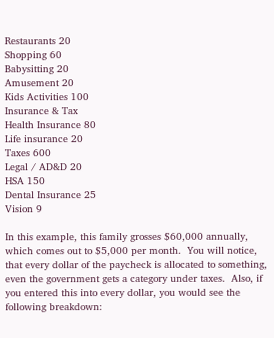Restaurants 20
Shopping 60
Babysitting 20
Amusement 20
Kids Activities 100
Insurance & Tax
Health Insurance 80
Life insurance 20
Taxes 600
Legal / AD&D 20
HSA 150
Dental Insurance 25
Vision 9

In this example, this family grosses $60,000 annually, which comes out to $5,000 per month.  You will notice, that every dollar of the paycheck is allocated to something, even the government gets a category under taxes.  Also, if you entered this into every dollar, you would see the following breakdown: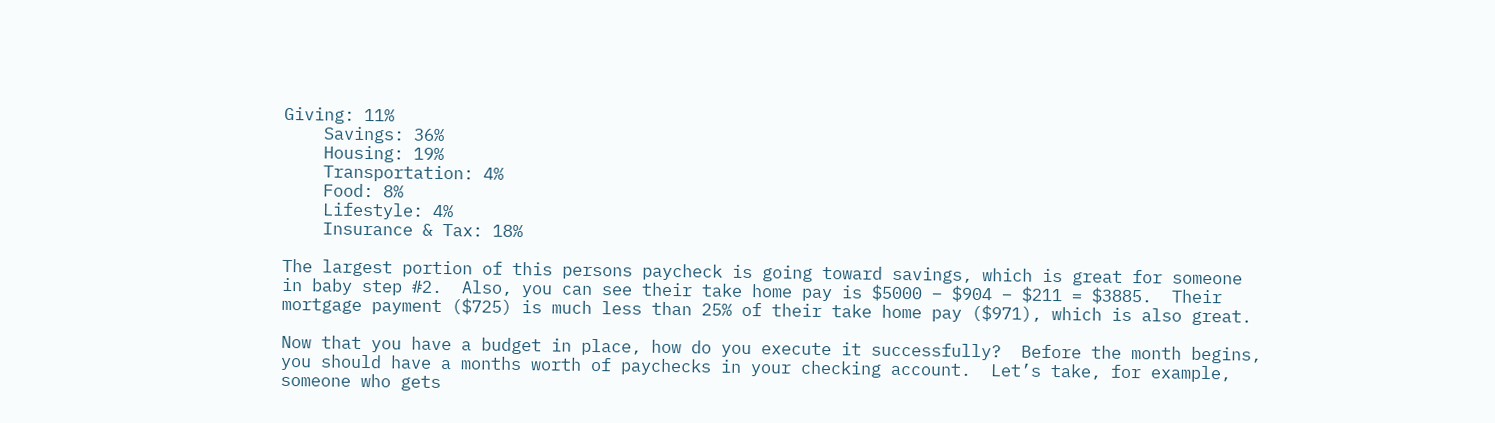Giving: 11%
    Savings: 36%
    Housing: 19%
    Transportation: 4%
    Food: 8%
    Lifestyle: 4%
    Insurance & Tax: 18%

The largest portion of this persons paycheck is going toward savings, which is great for someone in baby step #2.  Also, you can see their take home pay is $5000 – $904 – $211 = $3885.  Their mortgage payment ($725) is much less than 25% of their take home pay ($971), which is also great.

Now that you have a budget in place, how do you execute it successfully?  Before the month begins, you should have a months worth of paychecks in your checking account.  Let’s take, for example, someone who gets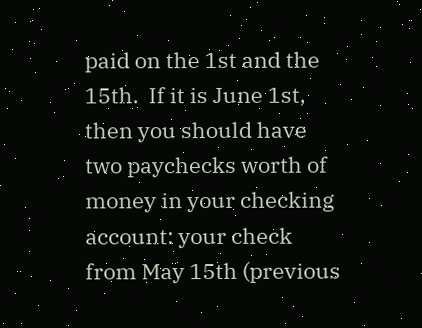paid on the 1st and the 15th.  If it is June 1st, then you should have two paychecks worth of money in your checking account: your check from May 15th (previous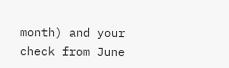month) and your check from June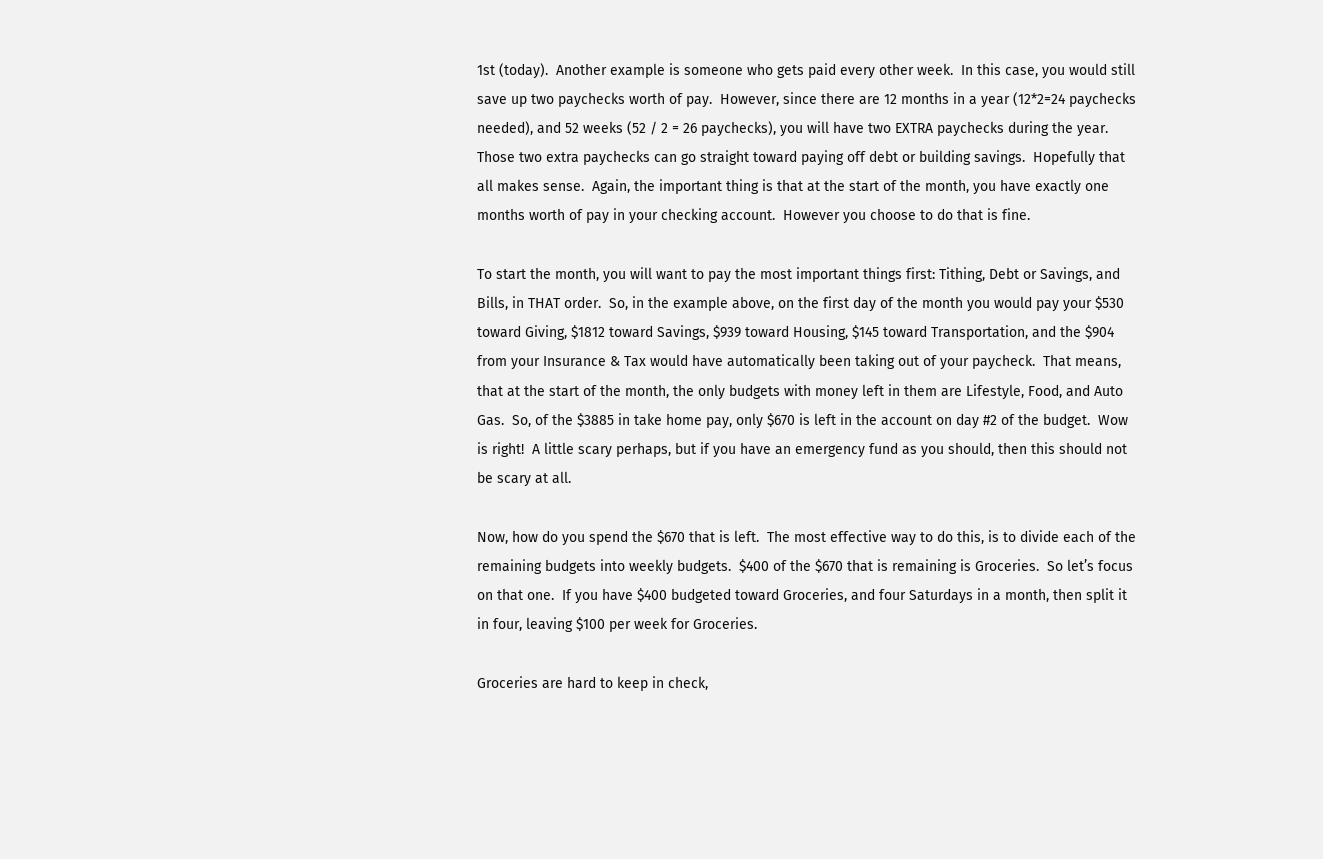1st (today).  Another example is someone who gets paid every other week.  In this case, you would still save up two paychecks worth of pay.  However, since there are 12 months in a year (12*2=24 paychecks needed), and 52 weeks (52 / 2 = 26 paychecks), you will have two EXTRA paychecks during the year.  Those two extra paychecks can go straight toward paying off debt or building savings.  Hopefully that all makes sense.  Again, the important thing is that at the start of the month, you have exactly one months worth of pay in your checking account.  However you choose to do that is fine.

To start the month, you will want to pay the most important things first: Tithing, Debt or Savings, and Bills, in THAT order.  So, in the example above, on the first day of the month you would pay your $530 toward Giving, $1812 toward Savings, $939 toward Housing, $145 toward Transportation, and the $904 from your Insurance & Tax would have automatically been taking out of your paycheck.  That means, that at the start of the month, the only budgets with money left in them are Lifestyle, Food, and Auto Gas.  So, of the $3885 in take home pay, only $670 is left in the account on day #2 of the budget.  Wow is right!  A little scary perhaps, but if you have an emergency fund as you should, then this should not be scary at all.

Now, how do you spend the $670 that is left.  The most effective way to do this, is to divide each of the remaining budgets into weekly budgets.  $400 of the $670 that is remaining is Groceries.  So let’s focus on that one.  If you have $400 budgeted toward Groceries, and four Saturdays in a month, then split it in four, leaving $100 per week for Groceries.

Groceries are hard to keep in check,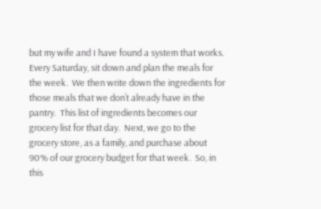but my wife and I have found a system that works.  Every Saturday, sit down and plan the meals for the week.  We then write down the ingredients for those meals that we don’t already have in the pantry.  This list of ingredients becomes our grocery list for that day.  Next, we go to the grocery store, as a family, and purchase about 90% of our grocery budget for that week.  So, in this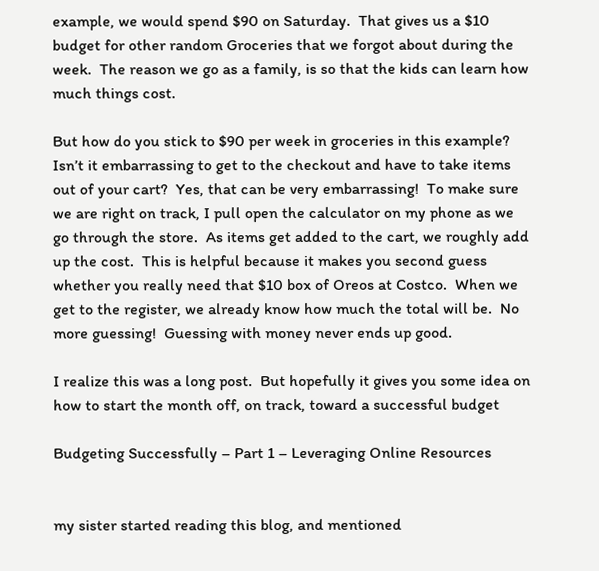example, we would spend $90 on Saturday.  That gives us a $10 budget for other random Groceries that we forgot about during the week.  The reason we go as a family, is so that the kids can learn how much things cost.

But how do you stick to $90 per week in groceries in this example?  Isn’t it embarrassing to get to the checkout and have to take items out of your cart?  Yes, that can be very embarrassing!  To make sure we are right on track, I pull open the calculator on my phone as we go through the store.  As items get added to the cart, we roughly add up the cost.  This is helpful because it makes you second guess whether you really need that $10 box of Oreos at Costco.  When we get to the register, we already know how much the total will be.  No more guessing!  Guessing with money never ends up good.

I realize this was a long post.  But hopefully it gives you some idea on how to start the month off, on track, toward a successful budget

Budgeting Successfully – Part 1 – Leveraging Online Resources


my sister started reading this blog, and mentioned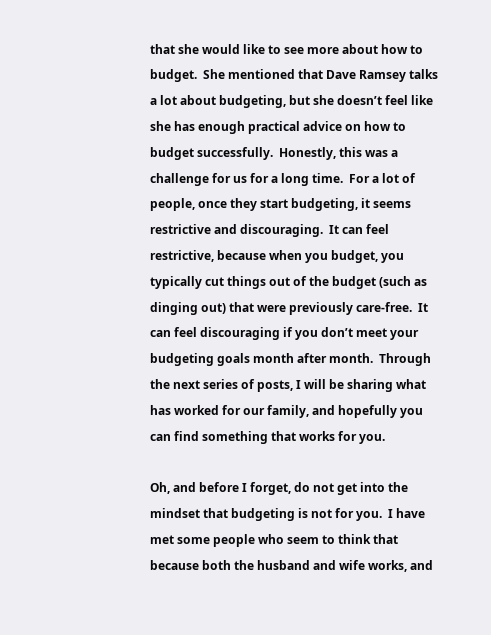that she would like to see more about how to budget.  She mentioned that Dave Ramsey talks a lot about budgeting, but she doesn’t feel like she has enough practical advice on how to budget successfully.  Honestly, this was a challenge for us for a long time.  For a lot of people, once they start budgeting, it seems restrictive and discouraging.  It can feel restrictive, because when you budget, you typically cut things out of the budget (such as dinging out) that were previously care-free.  It can feel discouraging if you don’t meet your budgeting goals month after month.  Through the next series of posts, I will be sharing what has worked for our family, and hopefully you can find something that works for you.

Oh, and before I forget, do not get into the mindset that budgeting is not for you.  I have met some people who seem to think that because both the husband and wife works, and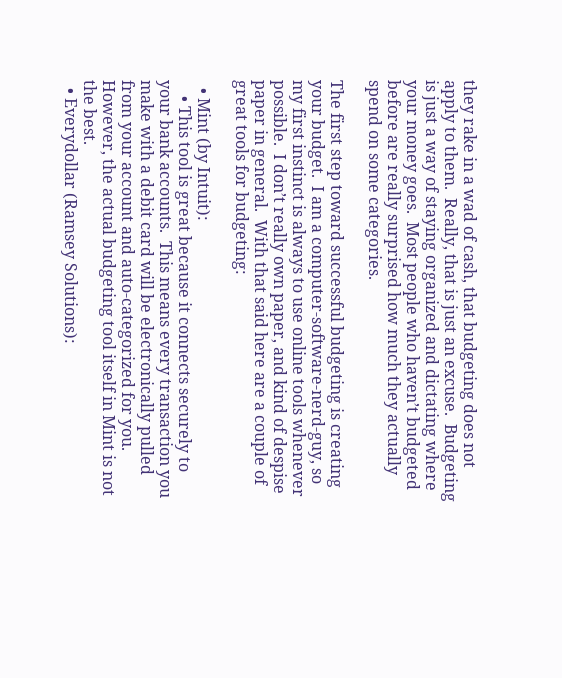they rake in a wad of cash, that budgeting does not apply to them.  Really, that is just an excuse.  Budgeting is just a way of staying organized and dictating where your money goes.  Most people who haven’t budgeted before are really surprised how much they actually spend on some categories.

The first step toward successful budgeting is creating your budget.  I am a computer-software-nerd-guy, so my first instinct is always to use online tools whenever possible.  I don’t really own paper, and kind of despise paper in general.  With that said here are a couple of great tools for budgeting:

  • Mint (by Intuit):
    • This tool is great because it connects securely to your bank accounts.  This means every transaction you make with a debit card will be electronically pulled from your account and auto-categorized for you.  However, the actual budgeting tool itself in Mint is not the best.
  • Everydollar (Ramsey Solutions):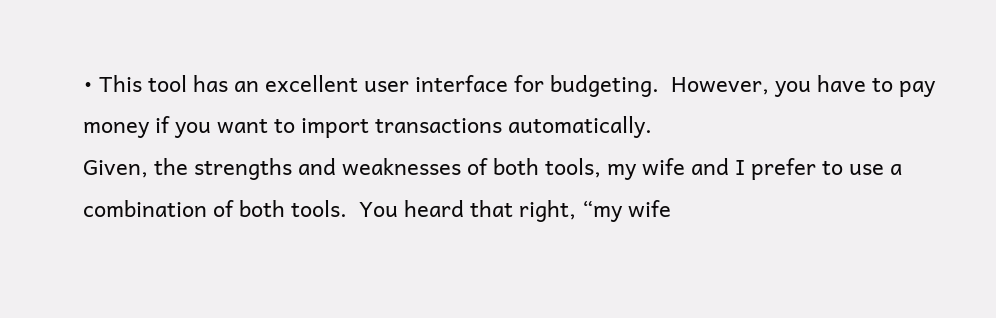• This tool has an excellent user interface for budgeting.  However, you have to pay money if you want to import transactions automatically.
Given, the strengths and weaknesses of both tools, my wife and I prefer to use a combination of both tools.  You heard that right, “my wife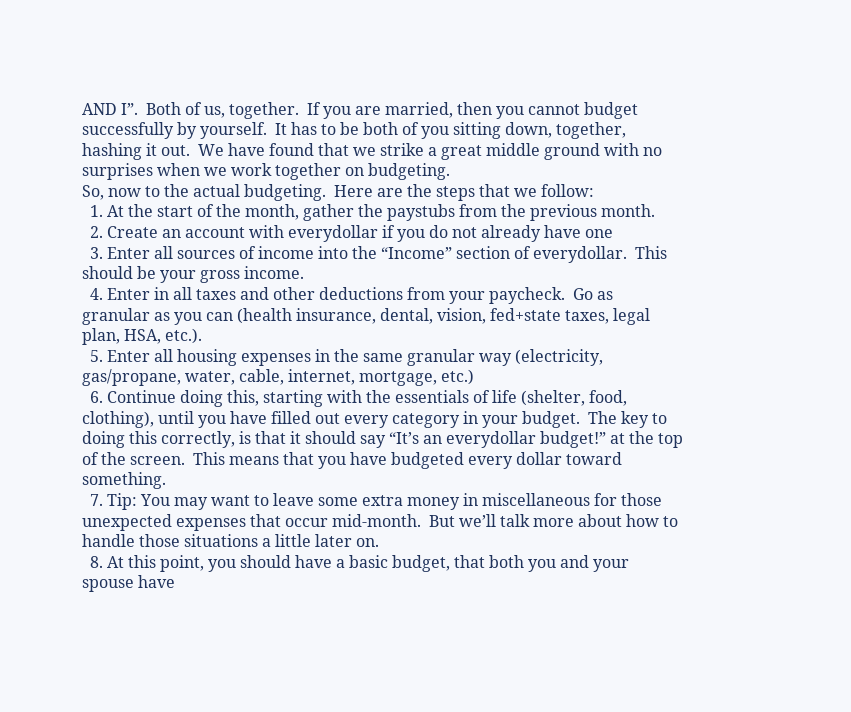AND I”.  Both of us, together.  If you are married, then you cannot budget successfully by yourself.  It has to be both of you sitting down, together, hashing it out.  We have found that we strike a great middle ground with no surprises when we work together on budgeting.
So, now to the actual budgeting.  Here are the steps that we follow:
  1. At the start of the month, gather the paystubs from the previous month.
  2. Create an account with everydollar if you do not already have one
  3. Enter all sources of income into the “Income” section of everydollar.  This should be your gross income.
  4. Enter in all taxes and other deductions from your paycheck.  Go as granular as you can (health insurance, dental, vision, fed+state taxes, legal plan, HSA, etc.).
  5. Enter all housing expenses in the same granular way (electricity, gas/propane, water, cable, internet, mortgage, etc.)
  6. Continue doing this, starting with the essentials of life (shelter, food, clothing), until you have filled out every category in your budget.  The key to doing this correctly, is that it should say “It’s an everydollar budget!” at the top of the screen.  This means that you have budgeted every dollar toward something.
  7. Tip: You may want to leave some extra money in miscellaneous for those unexpected expenses that occur mid-month.  But we’ll talk more about how to handle those situations a little later on.
  8. At this point, you should have a basic budget, that both you and your spouse have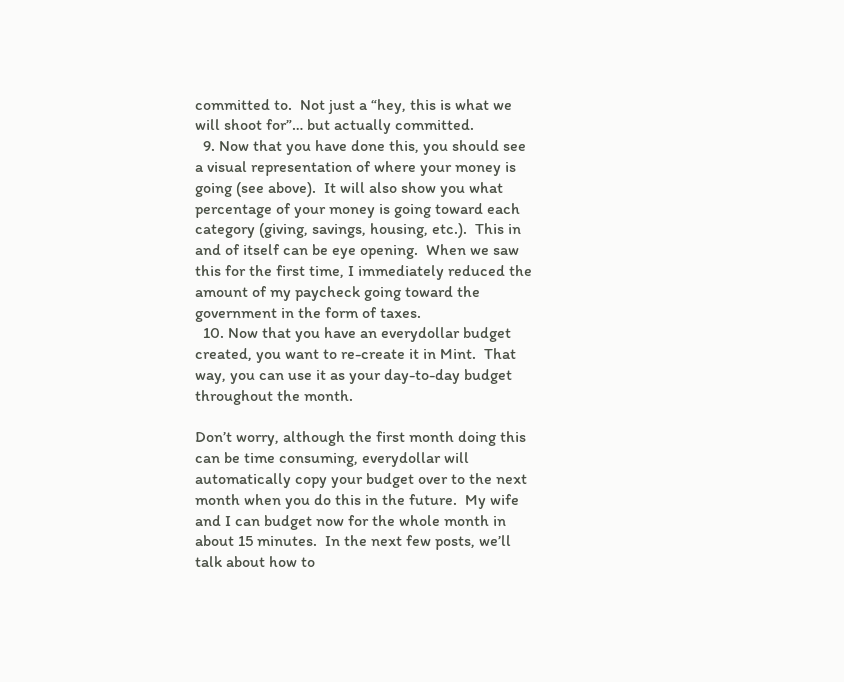committed to.  Not just a “hey, this is what we will shoot for”… but actually committed.
  9. Now that you have done this, you should see a visual representation of where your money is going (see above).  It will also show you what percentage of your money is going toward each category (giving, savings, housing, etc.).  This in and of itself can be eye opening.  When we saw this for the first time, I immediately reduced the amount of my paycheck going toward the government in the form of taxes.
  10. Now that you have an everydollar budget created, you want to re-create it in Mint.  That way, you can use it as your day-to-day budget throughout the month.

Don’t worry, although the first month doing this can be time consuming, everydollar will automatically copy your budget over to the next month when you do this in the future.  My wife and I can budget now for the whole month in about 15 minutes.  In the next few posts, we’ll talk about how to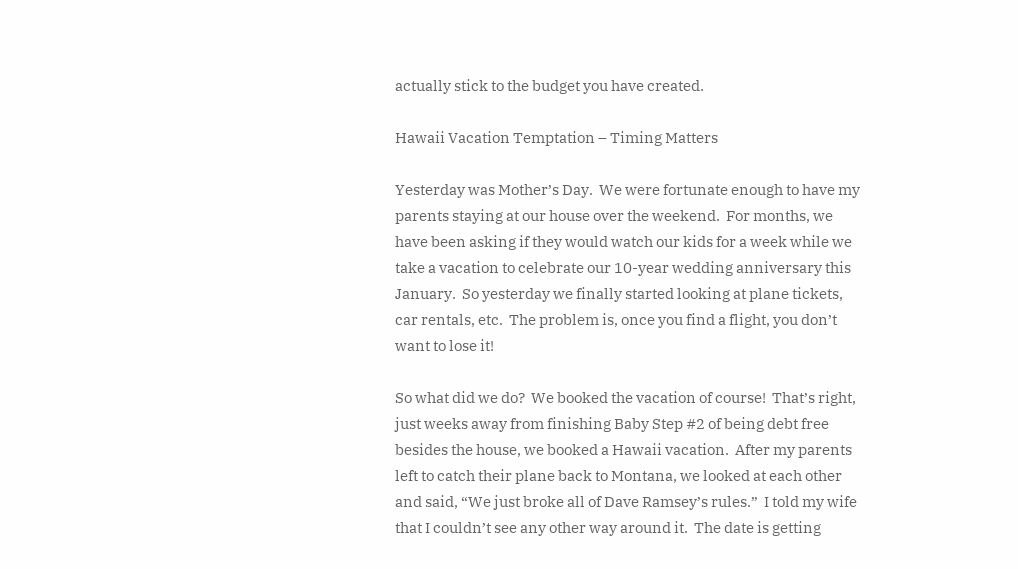actually stick to the budget you have created.

Hawaii Vacation Temptation – Timing Matters

Yesterday was Mother’s Day.  We were fortunate enough to have my parents staying at our house over the weekend.  For months, we have been asking if they would watch our kids for a week while we take a vacation to celebrate our 10-year wedding anniversary this January.  So yesterday we finally started looking at plane tickets, car rentals, etc.  The problem is, once you find a flight, you don’t want to lose it!

So what did we do?  We booked the vacation of course!  That’s right, just weeks away from finishing Baby Step #2 of being debt free besides the house, we booked a Hawaii vacation.  After my parents left to catch their plane back to Montana, we looked at each other and said, “We just broke all of Dave Ramsey’s rules.”  I told my wife that I couldn’t see any other way around it.  The date is getting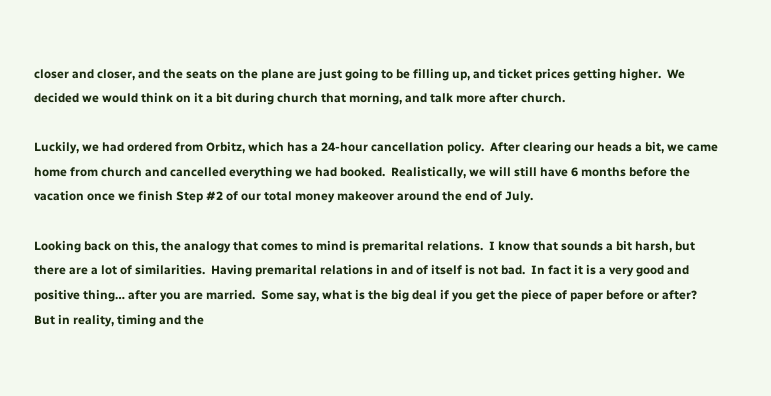closer and closer, and the seats on the plane are just going to be filling up, and ticket prices getting higher.  We decided we would think on it a bit during church that morning, and talk more after church.

Luckily, we had ordered from Orbitz, which has a 24-hour cancellation policy.  After clearing our heads a bit, we came home from church and cancelled everything we had booked.  Realistically, we will still have 6 months before the vacation once we finish Step #2 of our total money makeover around the end of July.

Looking back on this, the analogy that comes to mind is premarital relations.  I know that sounds a bit harsh, but there are a lot of similarities.  Having premarital relations in and of itself is not bad.  In fact it is a very good and positive thing… after you are married.  Some say, what is the big deal if you get the piece of paper before or after?  But in reality, timing and the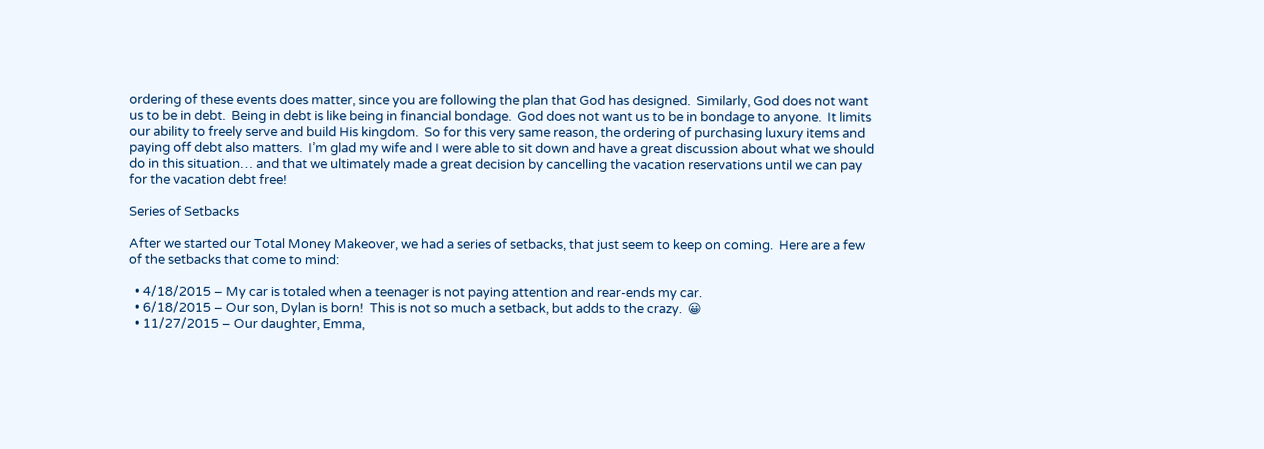ordering of these events does matter, since you are following the plan that God has designed.  Similarly, God does not want us to be in debt.  Being in debt is like being in financial bondage.  God does not want us to be in bondage to anyone.  It limits our ability to freely serve and build His kingdom.  So for this very same reason, the ordering of purchasing luxury items and paying off debt also matters.  I’m glad my wife and I were able to sit down and have a great discussion about what we should do in this situation… and that we ultimately made a great decision by cancelling the vacation reservations until we can pay for the vacation debt free!

Series of Setbacks

After we started our Total Money Makeover, we had a series of setbacks, that just seem to keep on coming.  Here are a few of the setbacks that come to mind:

  • 4/18/2015 – My car is totaled when a teenager is not paying attention and rear-ends my car.
  • 6/18/2015 – Our son, Dylan is born!  This is not so much a setback, but adds to the crazy.  😀
  • 11/27/2015 – Our daughter, Emma,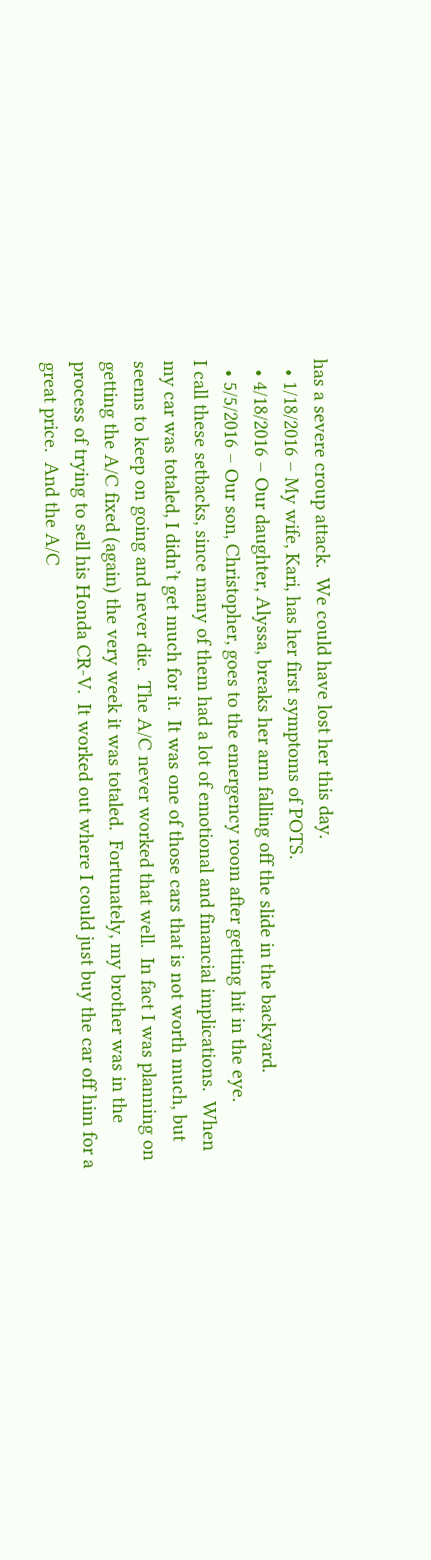has a severe croup attack.  We could have lost her this day.
  • 1/18/2016 – My wife, Kari, has her first symptoms of POTS.
  • 4/18/2016 – Our daughter, Alyssa, breaks her arm falling off the slide in the backyard.
  • 5/5/2016 – Our son, Christopher, goes to the emergency room after getting hit in the eye.
I call these setbacks, since many of them had a lot of emotional and financial implications.  When my car was totaled, I didn’t get much for it.  It was one of those cars that is not worth much, but seems to keep on going and never die.  The A/C never worked that well.  In fact I was planning on getting the A/C fixed (again) the very week it was totaled.  Fortunately, my brother was in the process of trying to sell his Honda CR-V.  It worked out where I could just buy the car off him for a great price.  And the A/C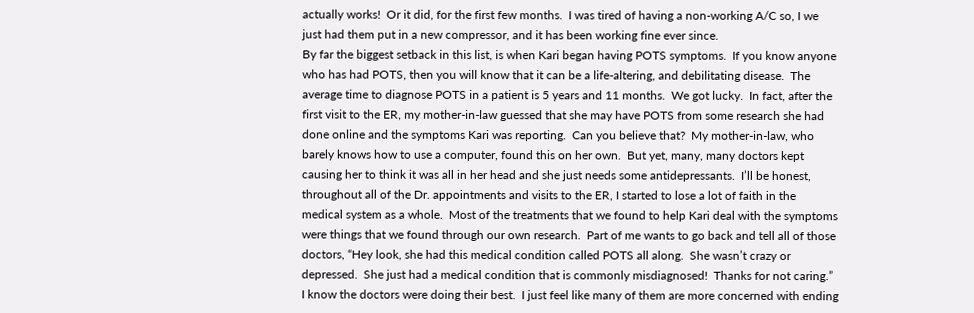actually works!  Or it did, for the first few months.  I was tired of having a non-working A/C so, I we just had them put in a new compressor, and it has been working fine ever since.
By far the biggest setback in this list, is when Kari began having POTS symptoms.  If you know anyone who has had POTS, then you will know that it can be a life-altering, and debilitating disease.  The average time to diagnose POTS in a patient is 5 years and 11 months.  We got lucky.  In fact, after the first visit to the ER, my mother-in-law guessed that she may have POTS from some research she had done online and the symptoms Kari was reporting.  Can you believe that?  My mother-in-law, who barely knows how to use a computer, found this on her own.  But yet, many, many doctors kept causing her to think it was all in her head and she just needs some antidepressants.  I’ll be honest, throughout all of the Dr. appointments and visits to the ER, I started to lose a lot of faith in the medical system as a whole.  Most of the treatments that we found to help Kari deal with the symptoms were things that we found through our own research.  Part of me wants to go back and tell all of those doctors, “Hey look, she had this medical condition called POTS all along.  She wasn’t crazy or depressed.  She just had a medical condition that is commonly misdiagnosed!  Thanks for not caring.”  I know the doctors were doing their best.  I just feel like many of them are more concerned with ending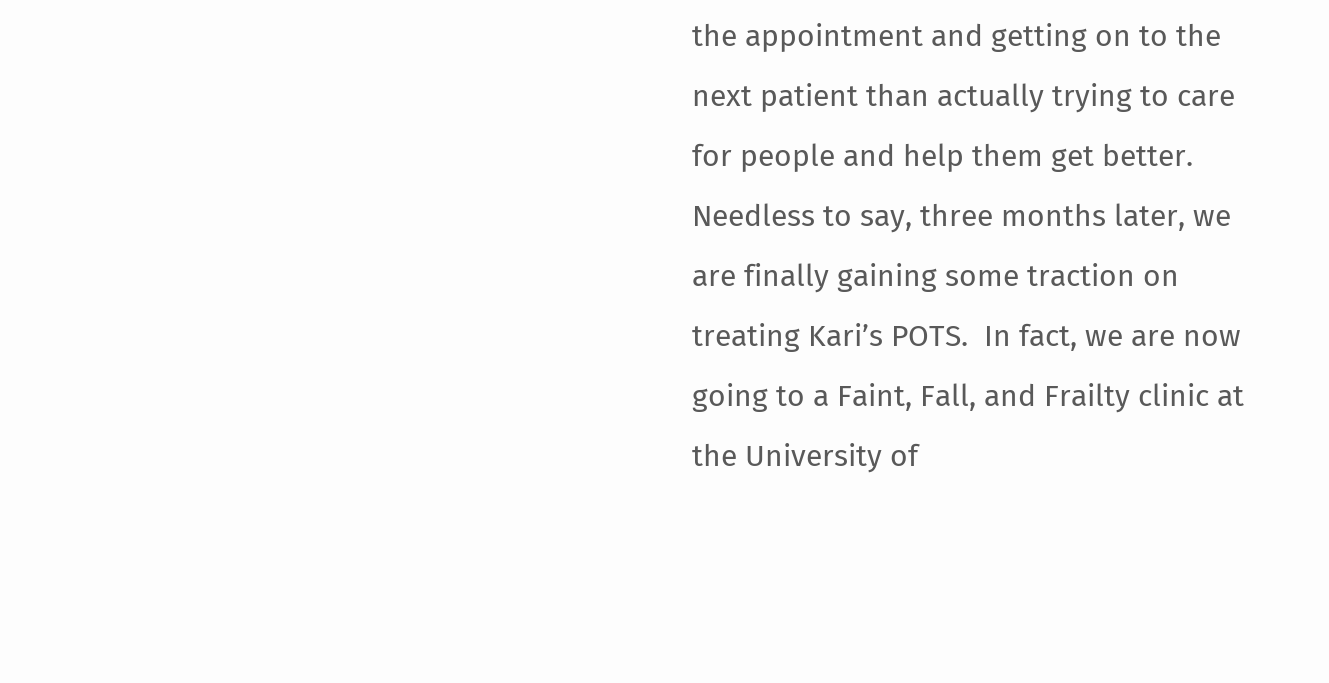the appointment and getting on to the next patient than actually trying to care for people and help them get better.  Needless to say, three months later, we are finally gaining some traction on treating Kari’s POTS.  In fact, we are now going to a Faint, Fall, and Frailty clinic at the University of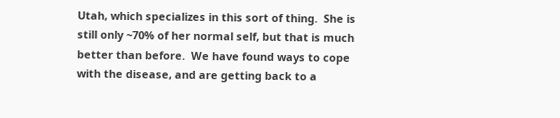Utah, which specializes in this sort of thing.  She is still only ~70% of her normal self, but that is much better than before.  We have found ways to cope with the disease, and are getting back to a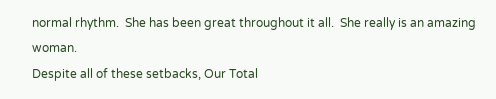normal rhythm.  She has been great throughout it all.  She really is an amazing woman.
Despite all of these setbacks, Our Total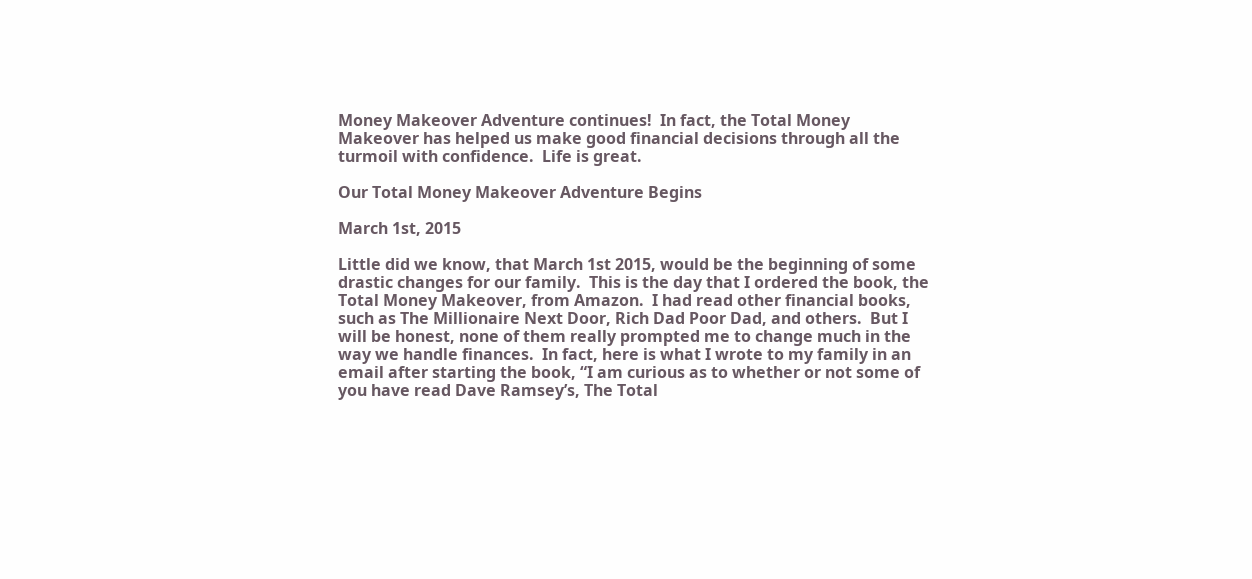Money Makeover Adventure continues!  In fact, the Total Money Makeover has helped us make good financial decisions through all the turmoil with confidence.  Life is great.

Our Total Money Makeover Adventure Begins

March 1st, 2015

Little did we know, that March 1st 2015, would be the beginning of some drastic changes for our family.  This is the day that I ordered the book, the Total Money Makeover, from Amazon.  I had read other financial books, such as The Millionaire Next Door, Rich Dad Poor Dad, and others.  But I will be honest, none of them really prompted me to change much in the way we handle finances.  In fact, here is what I wrote to my family in an email after starting the book, “I am curious as to whether or not some of you have read Dave Ramsey’s, The Total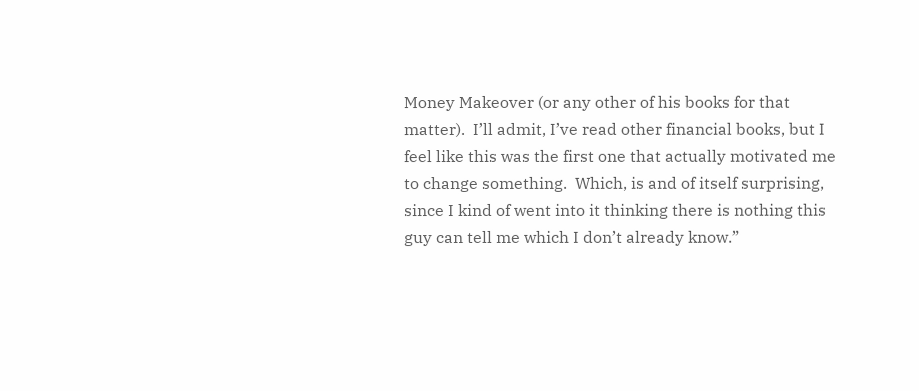Money Makeover (or any other of his books for that matter).  I’ll admit, I’ve read other financial books, but I feel like this was the first one that actually motivated me to change something.  Which, is and of itself surprising, since I kind of went into it thinking there is nothing this guy can tell me which I don’t already know.”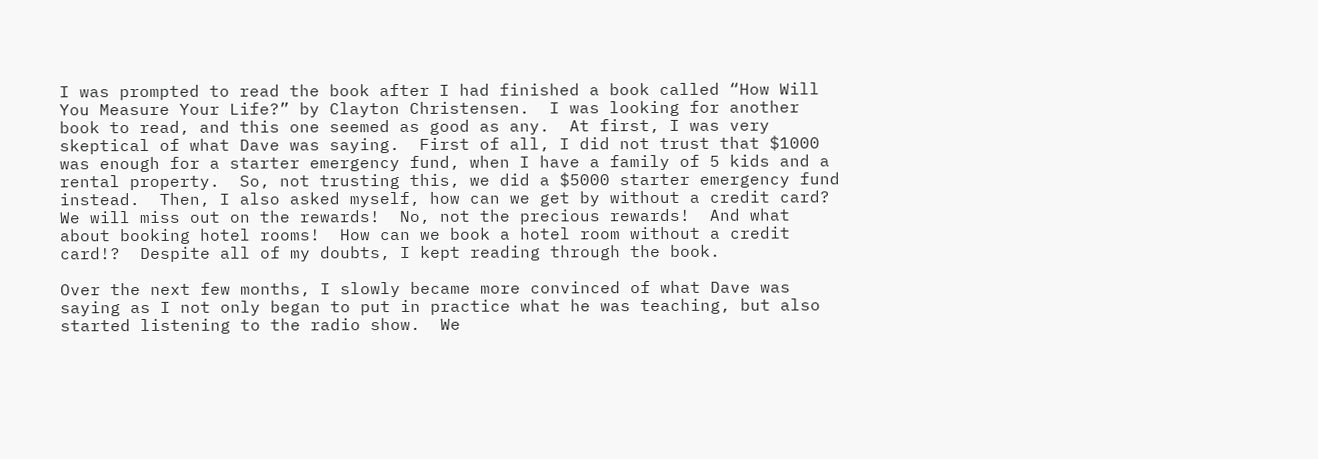I was prompted to read the book after I had finished a book called “How Will You Measure Your Life?” by Clayton Christensen.  I was looking for another book to read, and this one seemed as good as any.  At first, I was very skeptical of what Dave was saying.  First of all, I did not trust that $1000 was enough for a starter emergency fund, when I have a family of 5 kids and a rental property.  So, not trusting this, we did a $5000 starter emergency fund instead.  Then, I also asked myself, how can we get by without a credit card?  We will miss out on the rewards!  No, not the precious rewards!  And what about booking hotel rooms!  How can we book a hotel room without a credit card!?  Despite all of my doubts, I kept reading through the book.

Over the next few months, I slowly became more convinced of what Dave was saying as I not only began to put in practice what he was teaching, but also started listening to the radio show.  We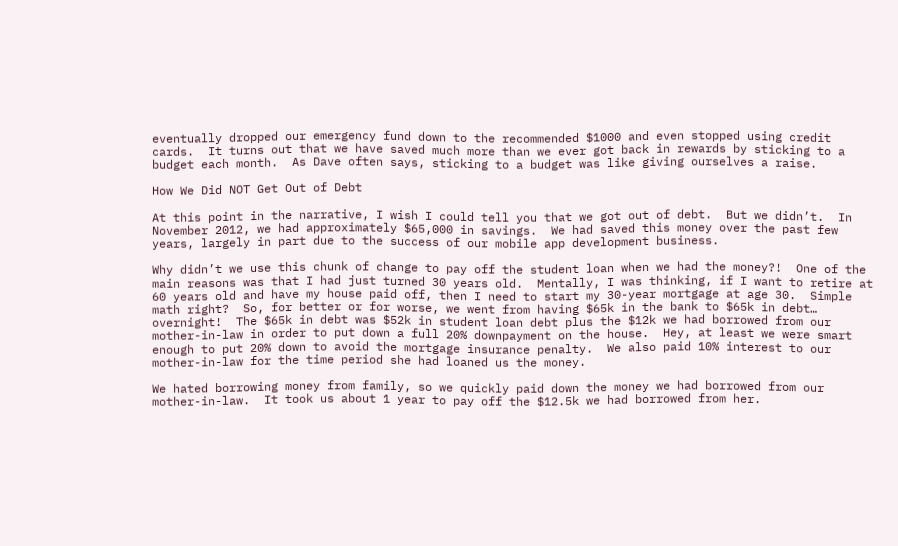eventually dropped our emergency fund down to the recommended $1000 and even stopped using credit cards.  It turns out that we have saved much more than we ever got back in rewards by sticking to a budget each month.  As Dave often says, sticking to a budget was like giving ourselves a raise.

How We Did NOT Get Out of Debt

At this point in the narrative, I wish I could tell you that we got out of debt.  But we didn’t.  In November 2012, we had approximately $65,000 in savings.  We had saved this money over the past few years, largely in part due to the success of our mobile app development business.

Why didn’t we use this chunk of change to pay off the student loan when we had the money?!  One of the main reasons was that I had just turned 30 years old.  Mentally, I was thinking, if I want to retire at 60 years old and have my house paid off, then I need to start my 30-year mortgage at age 30.  Simple math right?  So, for better or for worse, we went from having $65k in the bank to $65k in debt… overnight!  The $65k in debt was $52k in student loan debt plus the $12k we had borrowed from our mother-in-law in order to put down a full 20% downpayment on the house.  Hey, at least we were smart enough to put 20% down to avoid the mortgage insurance penalty.  We also paid 10% interest to our mother-in-law for the time period she had loaned us the money.

We hated borrowing money from family, so we quickly paid down the money we had borrowed from our mother-in-law.  It took us about 1 year to pay off the $12.5k we had borrowed from her.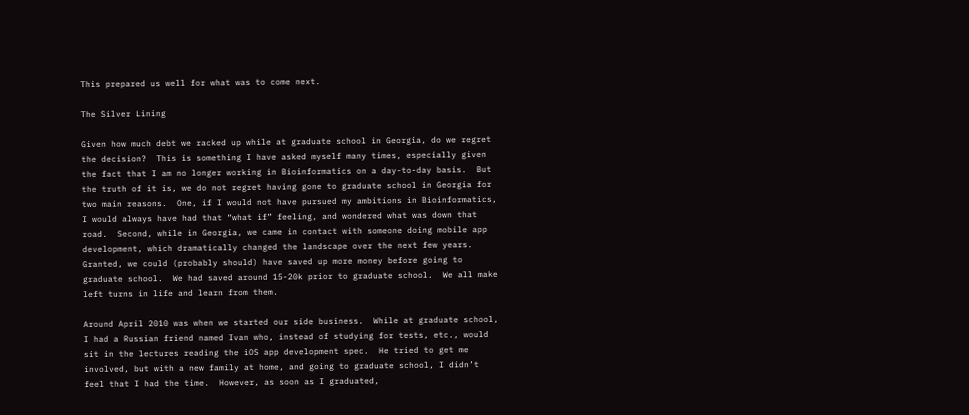This prepared us well for what was to come next.

The Silver Lining

Given how much debt we racked up while at graduate school in Georgia, do we regret the decision?  This is something I have asked myself many times, especially given the fact that I am no longer working in Bioinformatics on a day-to-day basis.  But the truth of it is, we do not regret having gone to graduate school in Georgia for two main reasons.  One, if I would not have pursued my ambitions in Bioinformatics, I would always have had that “what if” feeling, and wondered what was down that road.  Second, while in Georgia, we came in contact with someone doing mobile app development, which dramatically changed the landscape over the next few years.  Granted, we could (probably should) have saved up more money before going to graduate school.  We had saved around 15-20k prior to graduate school.  We all make left turns in life and learn from them.

Around April 2010 was when we started our side business.  While at graduate school, I had a Russian friend named Ivan who, instead of studying for tests, etc., would sit in the lectures reading the iOS app development spec.  He tried to get me involved, but with a new family at home, and going to graduate school, I didn’t feel that I had the time.  However, as soon as I graduated,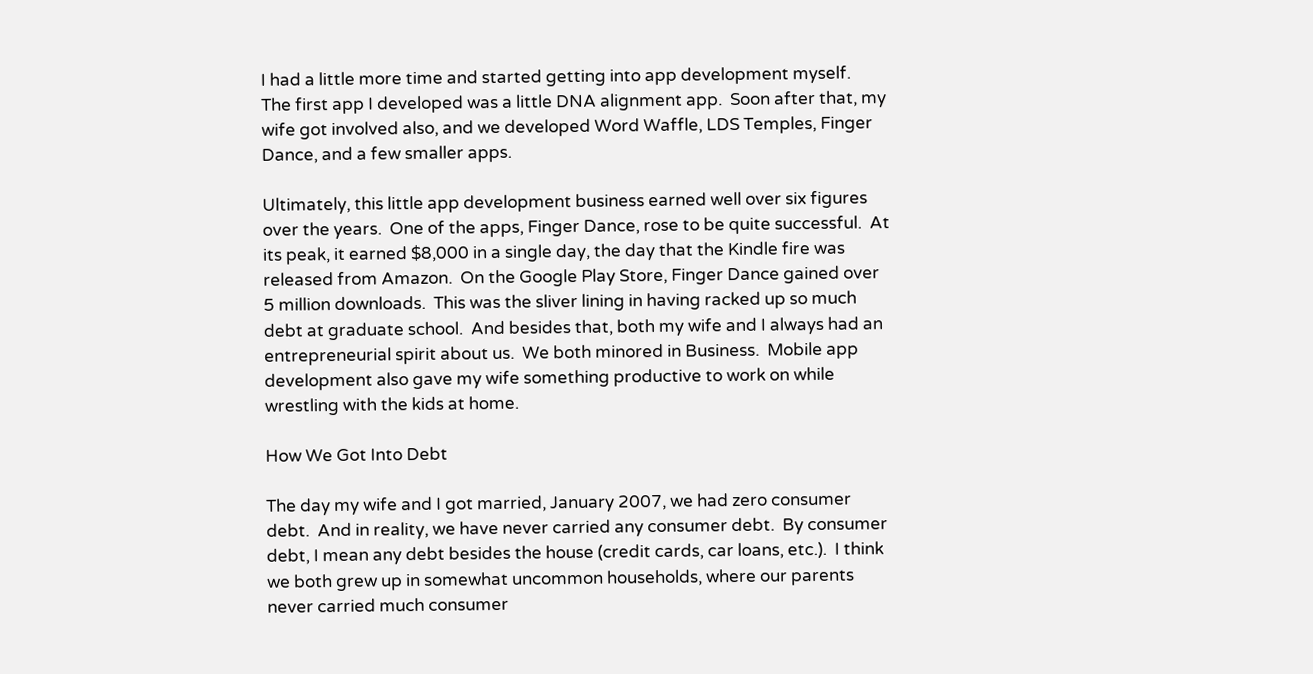I had a little more time and started getting into app development myself.  The first app I developed was a little DNA alignment app.  Soon after that, my wife got involved also, and we developed Word Waffle, LDS Temples, Finger Dance, and a few smaller apps.

Ultimately, this little app development business earned well over six figures over the years.  One of the apps, Finger Dance, rose to be quite successful.  At its peak, it earned $8,000 in a single day, the day that the Kindle fire was released from Amazon.  On the Google Play Store, Finger Dance gained over 5 million downloads.  This was the sliver lining in having racked up so much debt at graduate school.  And besides that, both my wife and I always had an entrepreneurial spirit about us.  We both minored in Business.  Mobile app development also gave my wife something productive to work on while wrestling with the kids at home.

How We Got Into Debt

The day my wife and I got married, January 2007, we had zero consumer debt.  And in reality, we have never carried any consumer debt.  By consumer debt, I mean any debt besides the house (credit cards, car loans, etc.).  I think we both grew up in somewhat uncommon households, where our parents never carried much consumer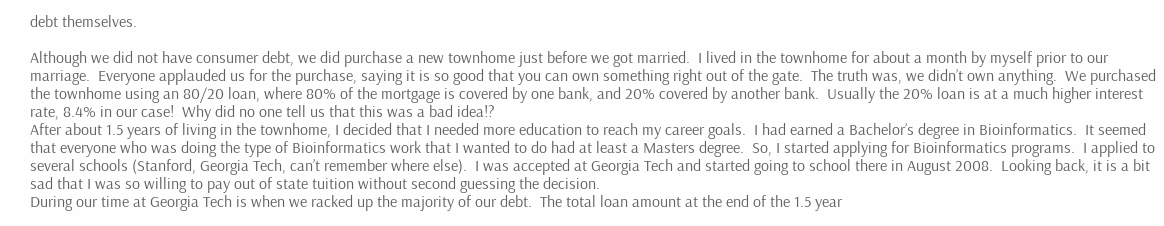debt themselves.

Although we did not have consumer debt, we did purchase a new townhome just before we got married.  I lived in the townhome for about a month by myself prior to our marriage.  Everyone applauded us for the purchase, saying it is so good that you can own something right out of the gate.  The truth was, we didn’t own anything.  We purchased the townhome using an 80/20 loan, where 80% of the mortgage is covered by one bank, and 20% covered by another bank.  Usually the 20% loan is at a much higher interest rate, 8.4% in our case!  Why did no one tell us that this was a bad idea!?
After about 1.5 years of living in the townhome, I decided that I needed more education to reach my career goals.  I had earned a Bachelor’s degree in Bioinformatics.  It seemed that everyone who was doing the type of Bioinformatics work that I wanted to do had at least a Masters degree.  So, I started applying for Bioinformatics programs.  I applied to several schools (Stanford, Georgia Tech, can’t remember where else).  I was accepted at Georgia Tech and started going to school there in August 2008.  Looking back, it is a bit sad that I was so willing to pay out of state tuition without second guessing the decision.
During our time at Georgia Tech is when we racked up the majority of our debt.  The total loan amount at the end of the 1.5 year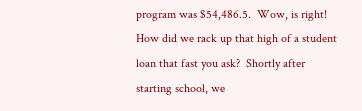program was $54,486.5.  Wow, is right!  How did we rack up that high of a student loan that fast you ask?  Shortly after starting school, we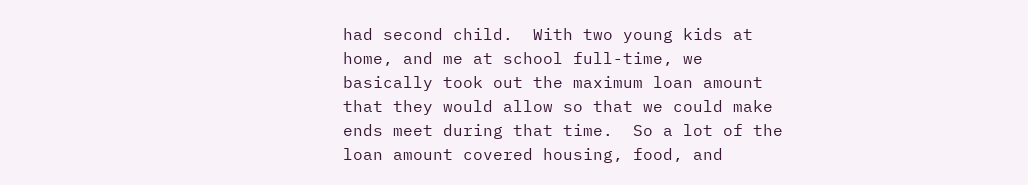had second child.  With two young kids at home, and me at school full-time, we basically took out the maximum loan amount that they would allow so that we could make ends meet during that time.  So a lot of the loan amount covered housing, food, and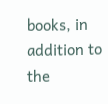books, in addition to the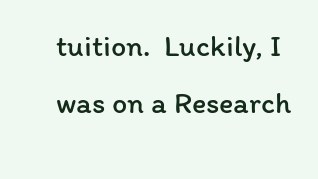tuition.  Luckily, I was on a Research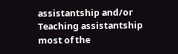assistantship and/or Teaching assistantship most of the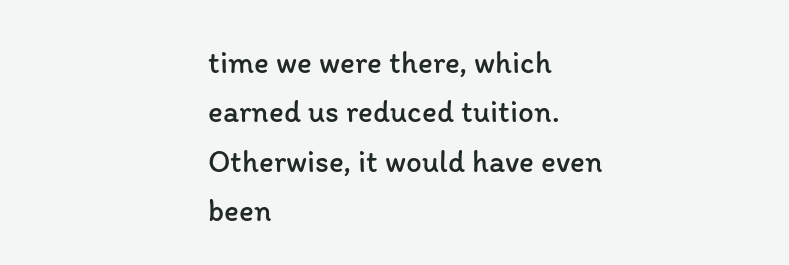time we were there, which earned us reduced tuition.  Otherwise, it would have even been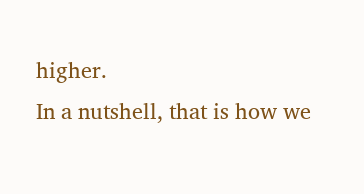higher.
In a nutshell, that is how we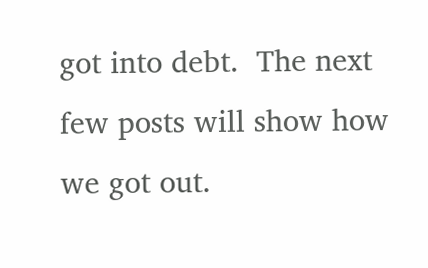got into debt.  The next few posts will show how we got out.